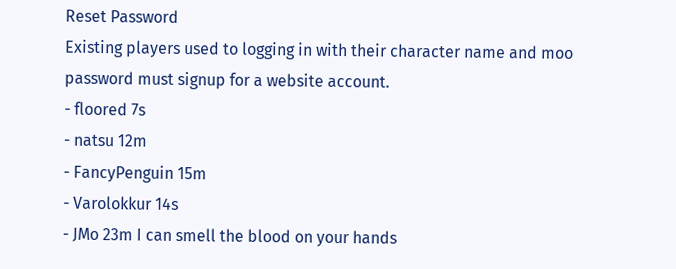Reset Password
Existing players used to logging in with their character name and moo password must signup for a website account.
- floored 7s
- natsu 12m
- FancyPenguin 15m
- Varolokkur 14s
- JMo 23m I can smell the blood on your hands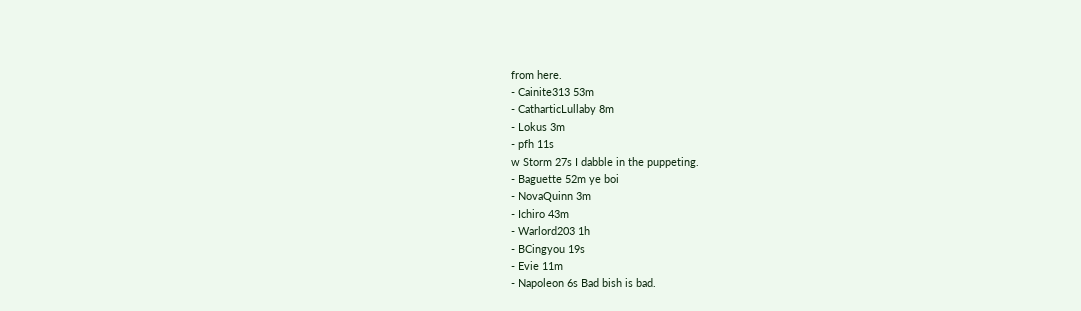from here.
- Cainite313 53m
- CatharticLullaby 8m
- Lokus 3m
- pfh 11s
w Storm 27s I dabble in the puppeting.
- Baguette 52m ye boi
- NovaQuinn 3m
- Ichiro 43m
- Warlord203 1h
- BCingyou 19s
- Evie 11m
- Napoleon 6s Bad bish is bad.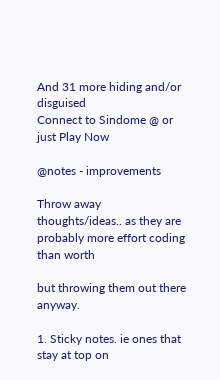And 31 more hiding and/or disguised
Connect to Sindome @ or just Play Now

@notes - improvements

Throw away thoughts/ideas.. as they are probably more effort coding than worth

but throwing them out there anyway.

1. Sticky notes. ie ones that stay at top on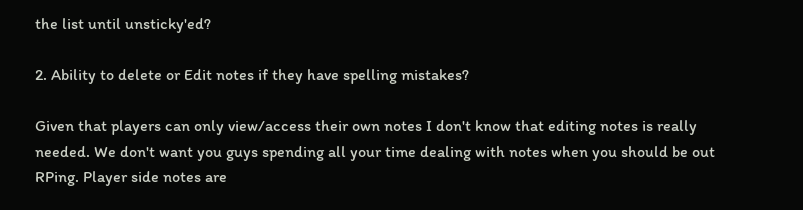the list until unsticky'ed?

2. Ability to delete or Edit notes if they have spelling mistakes?

Given that players can only view/access their own notes I don't know that editing notes is really needed. We don't want you guys spending all your time dealing with notes when you should be out RPing. Player side notes are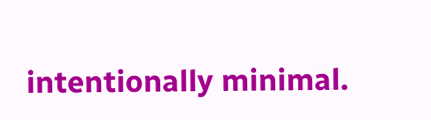intentionally minimal.